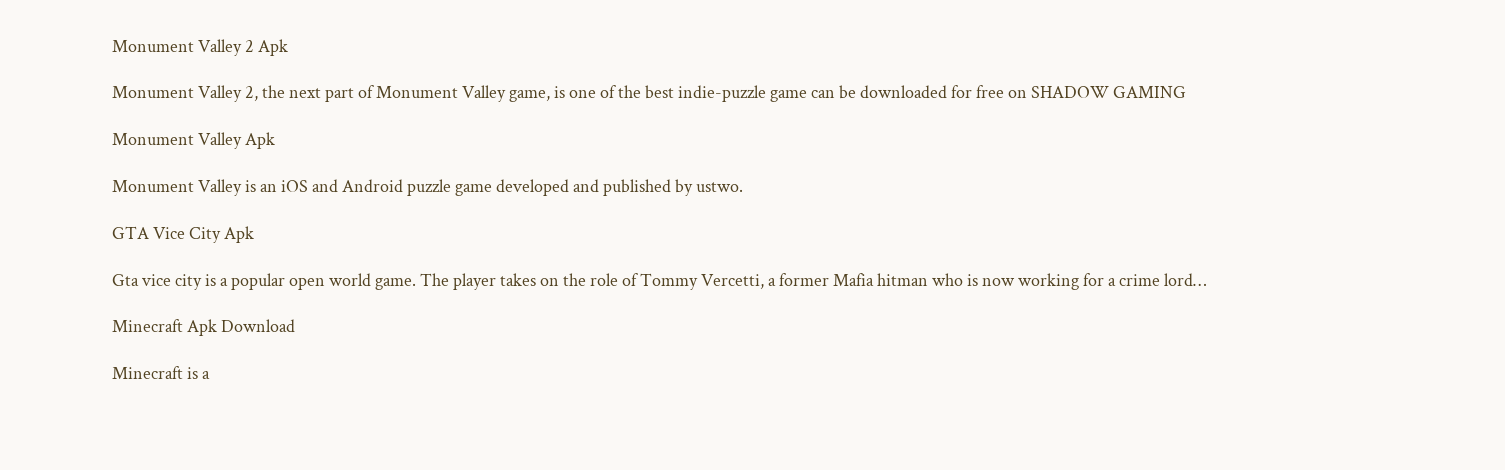Monument Valley 2 Apk

Monument Valley 2, the next part of Monument Valley game, is one of the best indie-puzzle game can be downloaded for free on SHADOW GAMING

Monument Valley Apk

Monument Valley is an iOS and Android puzzle game developed and published by ustwo.

GTA Vice City Apk

Gta vice city is a popular open world game. The player takes on the role of Tommy Vercetti, a former Mafia hitman who is now working for a crime lord…

Minecraft Apk Download

Minecraft is a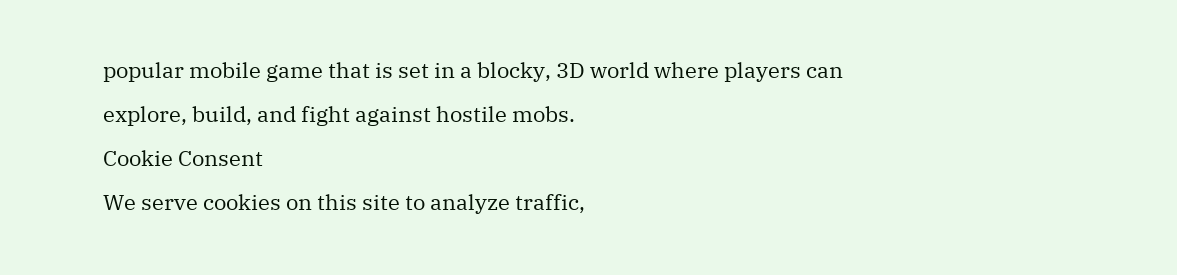popular mobile game that is set in a blocky, 3D world where players can explore, build, and fight against hostile mobs.
Cookie Consent
We serve cookies on this site to analyze traffic,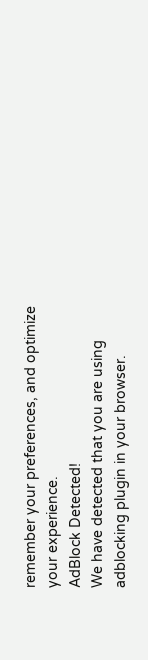remember your preferences, and optimize your experience.
AdBlock Detected!
We have detected that you are using adblocking plugin in your browser.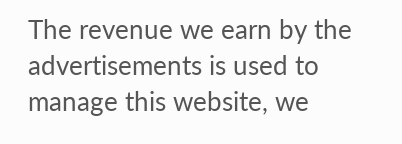The revenue we earn by the advertisements is used to manage this website, we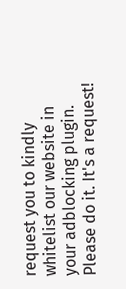request you to kindly whitelist our website in your adblocking plugin. Please do it. It's a request!